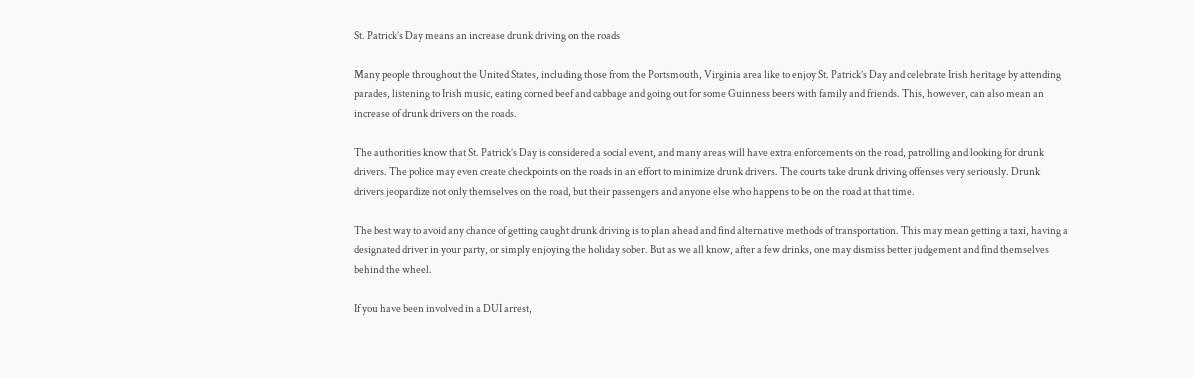St. Patrick’s Day means an increase drunk driving on the roads

Many people throughout the United States, including those from the Portsmouth, Virginia area like to enjoy St. Patrick’s Day and celebrate Irish heritage by attending parades, listening to Irish music, eating corned beef and cabbage and going out for some Guinness beers with family and friends. This, however, can also mean an increase of drunk drivers on the roads.

The authorities know that St. Patrick’s Day is considered a social event, and many areas will have extra enforcements on the road, patrolling and looking for drunk drivers. The police may even create checkpoints on the roads in an effort to minimize drunk drivers. The courts take drunk driving offenses very seriously. Drunk drivers jeopardize not only themselves on the road, but their passengers and anyone else who happens to be on the road at that time.

The best way to avoid any chance of getting caught drunk driving is to plan ahead and find alternative methods of transportation. This may mean getting a taxi, having a designated driver in your party, or simply enjoying the holiday sober. But as we all know, after a few drinks, one may dismiss better judgement and find themselves behind the wheel.

If you have been involved in a DUI arrest,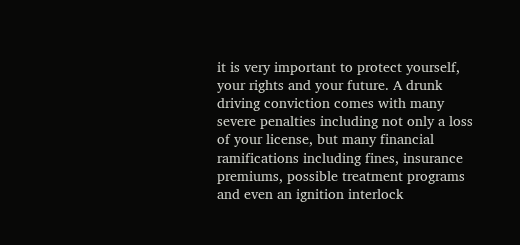it is very important to protect yourself, your rights and your future. A drunk driving conviction comes with many severe penalties including not only a loss of your license, but many financial ramifications including fines, insurance premiums, possible treatment programs and even an ignition interlock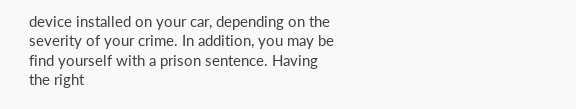device installed on your car, depending on the severity of your crime. In addition, you may be find yourself with a prison sentence. Having the right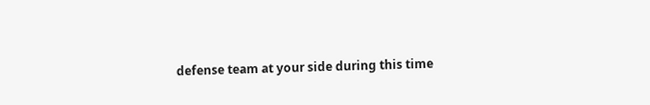defense team at your side during this time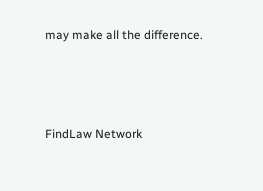may make all the difference.



FindLaw Network